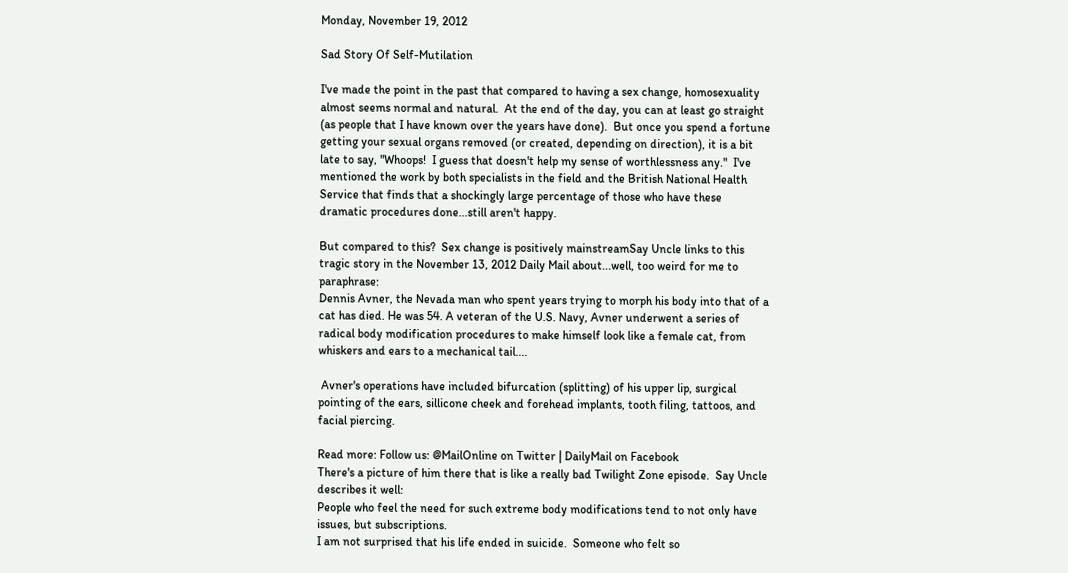Monday, November 19, 2012

Sad Story Of Self-Mutilation

I've made the point in the past that compared to having a sex change, homosexuality almost seems normal and natural.  At the end of the day, you can at least go straight (as people that I have known over the years have done).  But once you spend a fortune getting your sexual organs removed (or created, depending on direction), it is a bit late to say, "Whoops!  I guess that doesn't help my sense of worthlessness any."  I've mentioned the work by both specialists in the field and the British National Health Service that finds that a shockingly large percentage of those who have these dramatic procedures done...still aren't happy.

But compared to this?  Sex change is positively mainstreamSay Uncle links to this tragic story in the November 13, 2012 Daily Mail about...well, too weird for me to paraphrase:
Dennis Avner, the Nevada man who spent years trying to morph his body into that of a cat has died. He was 54. A veteran of the U.S. Navy, Avner underwent a series of radical body modification procedures to make himself look like a female cat, from whiskers and ears to a mechanical tail....

 Avner's operations have included bifurcation (splitting) of his upper lip, surgical pointing of the ears, sillicone cheek and forehead implants, tooth filing, tattoos, and facial piercing.

Read more: Follow us: @MailOnline on Twitter | DailyMail on Facebook
There's a picture of him there that is like a really bad Twilight Zone episode.  Say Uncle describes it well:
People who feel the need for such extreme body modifications tend to not only have issues, but subscriptions.
I am not surprised that his life ended in suicide.  Someone who felt so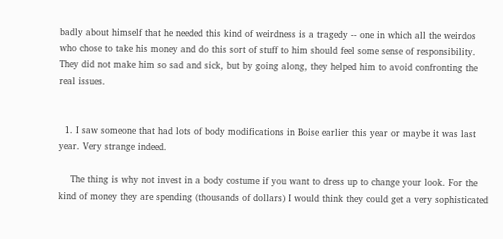badly about himself that he needed this kind of weirdness is a tragedy -- one in which all the weirdos who chose to take his money and do this sort of stuff to him should feel some sense of responsibility.  They did not make him so sad and sick, but by going along, they helped him to avoid confronting the real issues.


  1. I saw someone that had lots of body modifications in Boise earlier this year or maybe it was last year. Very strange indeed.

    The thing is why not invest in a body costume if you want to dress up to change your look. For the kind of money they are spending (thousands of dollars) I would think they could get a very sophisticated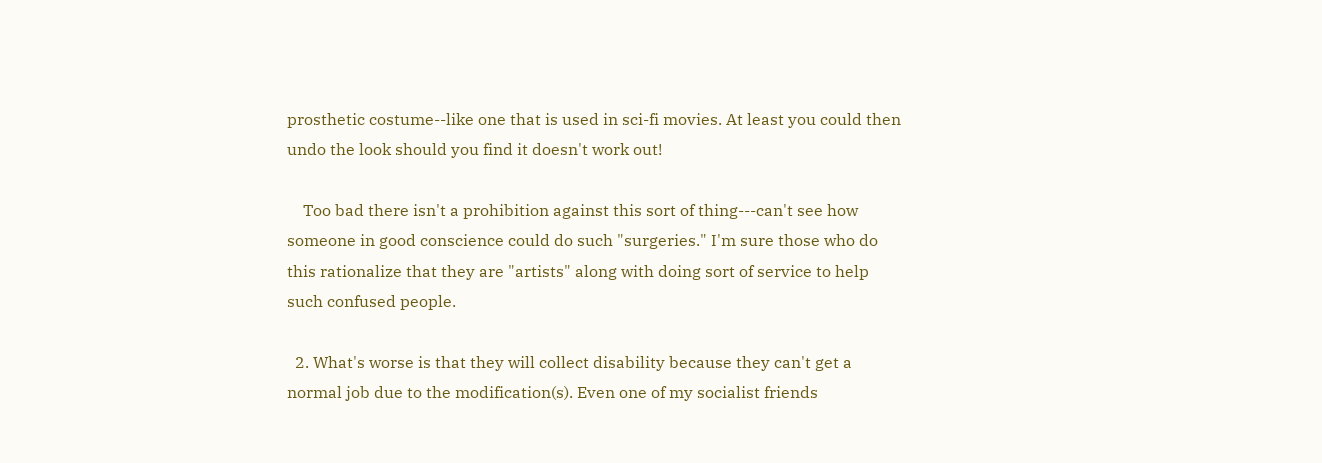prosthetic costume--like one that is used in sci-fi movies. At least you could then undo the look should you find it doesn't work out!

    Too bad there isn't a prohibition against this sort of thing---can't see how someone in good conscience could do such "surgeries." I'm sure those who do this rationalize that they are "artists" along with doing sort of service to help such confused people.

  2. What's worse is that they will collect disability because they can't get a normal job due to the modification(s). Even one of my socialist friends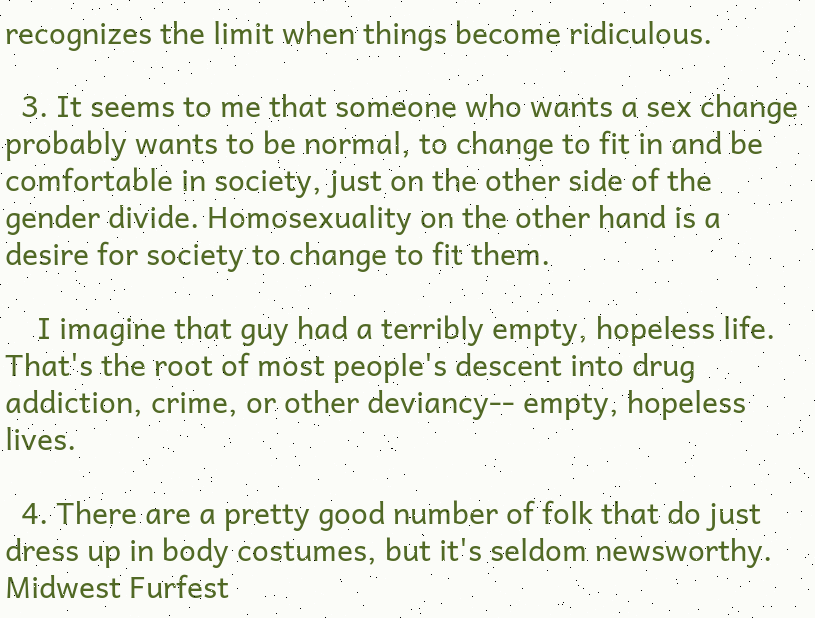recognizes the limit when things become ridiculous.

  3. It seems to me that someone who wants a sex change probably wants to be normal, to change to fit in and be comfortable in society, just on the other side of the gender divide. Homosexuality on the other hand is a desire for society to change to fit them.

    I imagine that guy had a terribly empty, hopeless life. That's the root of most people's descent into drug addiction, crime, or other deviancy-- empty, hopeless lives.

  4. There are a pretty good number of folk that do just dress up in body costumes, but it's seldom newsworthy. Midwest Furfest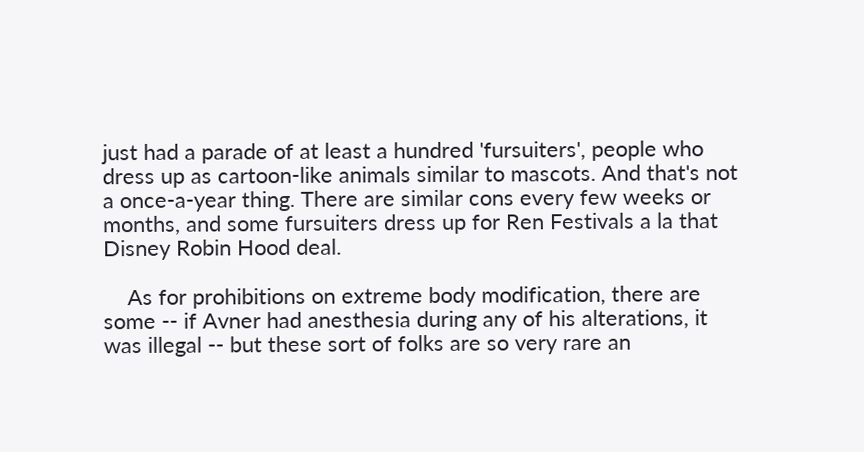just had a parade of at least a hundred 'fursuiters', people who dress up as cartoon-like animals similar to mascots. And that's not a once-a-year thing. There are similar cons every few weeks or months, and some fursuiters dress up for Ren Festivals a la that Disney Robin Hood deal.

    As for prohibitions on extreme body modification, there are some -- if Avner had anesthesia during any of his alterations, it was illegal -- but these sort of folks are so very rare an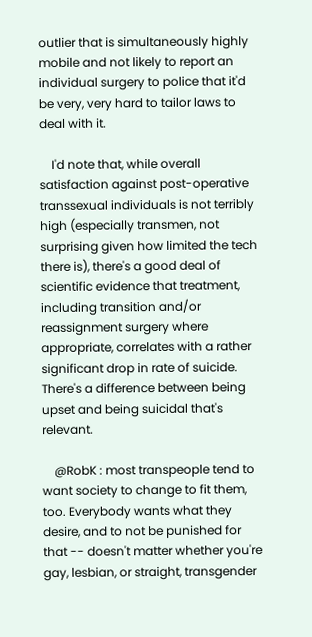outlier that is simultaneously highly mobile and not likely to report an individual surgery to police that it'd be very, very hard to tailor laws to deal with it.

    I'd note that, while overall satisfaction against post-operative transsexual individuals is not terribly high (especially transmen, not surprising given how limited the tech there is), there's a good deal of scientific evidence that treatment, including transition and/or reassignment surgery where appropriate, correlates with a rather significant drop in rate of suicide. There's a difference between being upset and being suicidal that's relevant.

    @RobK : most transpeople tend to want society to change to fit them, too. Everybody wants what they desire, and to not be punished for that -- doesn't matter whether you're gay, lesbian, or straight, transgender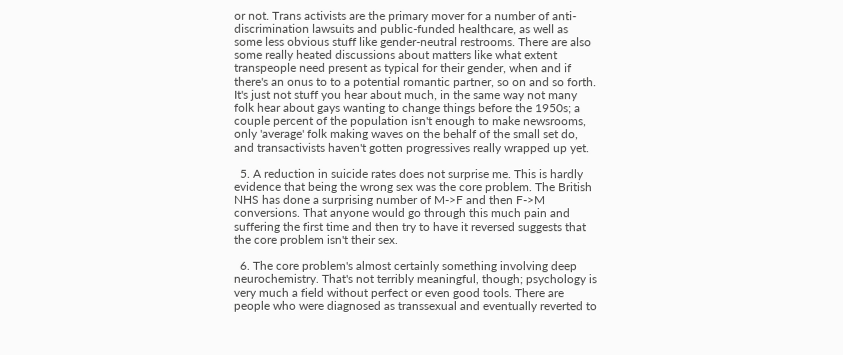or not. Trans activists are the primary mover for a number of anti-discrimination lawsuits and public-funded healthcare, as well as some less obvious stuff like gender-neutral restrooms. There are also some really heated discussions about matters like what extent transpeople need present as typical for their gender, when and if there's an onus to to a potential romantic partner, so on and so forth. It's just not stuff you hear about much, in the same way not many folk hear about gays wanting to change things before the 1950s; a couple percent of the population isn't enough to make newsrooms, only 'average' folk making waves on the behalf of the small set do, and transactivists haven't gotten progressives really wrapped up yet.

  5. A reduction in suicide rates does not surprise me. This is hardly evidence that being the wrong sex was the core problem. The British NHS has done a surprising number of M->F and then F->M conversions. That anyone would go through this much pain and suffering the first time and then try to have it reversed suggests that the core problem isn't their sex.

  6. The core problem's almost certainly something involving deep neurochemistry. That's not terribly meaningful, though; psychology is very much a field without perfect or even good tools. There are people who were diagnosed as transsexual and eventually reverted to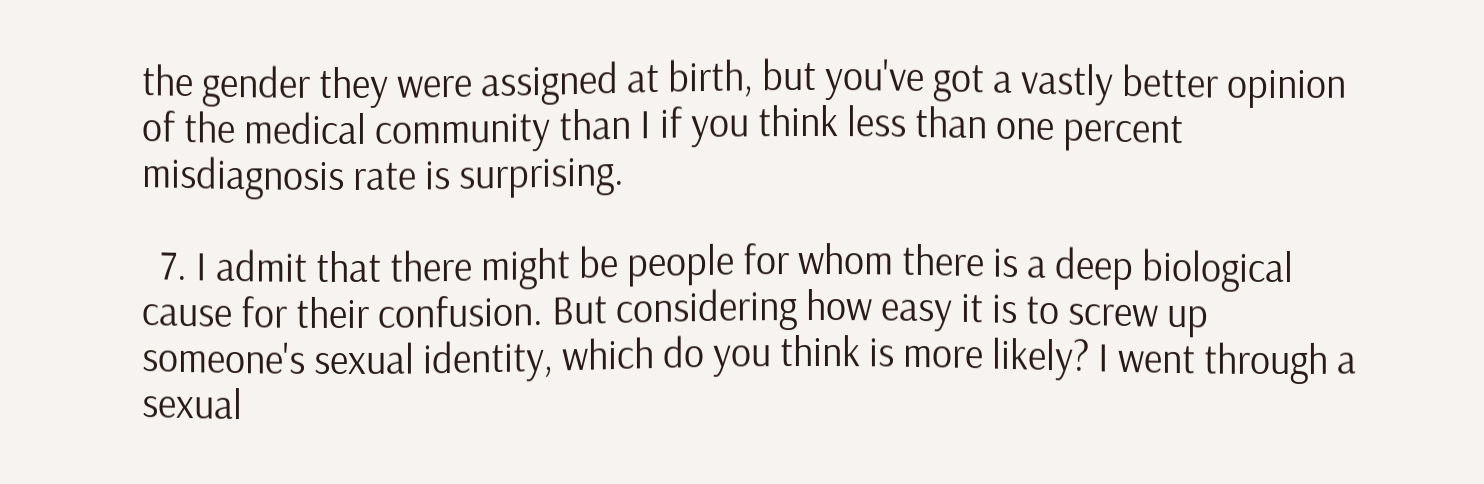the gender they were assigned at birth, but you've got a vastly better opinion of the medical community than I if you think less than one percent misdiagnosis rate is surprising.

  7. I admit that there might be people for whom there is a deep biological cause for their confusion. But considering how easy it is to screw up someone's sexual identity, which do you think is more likely? I went through a sexual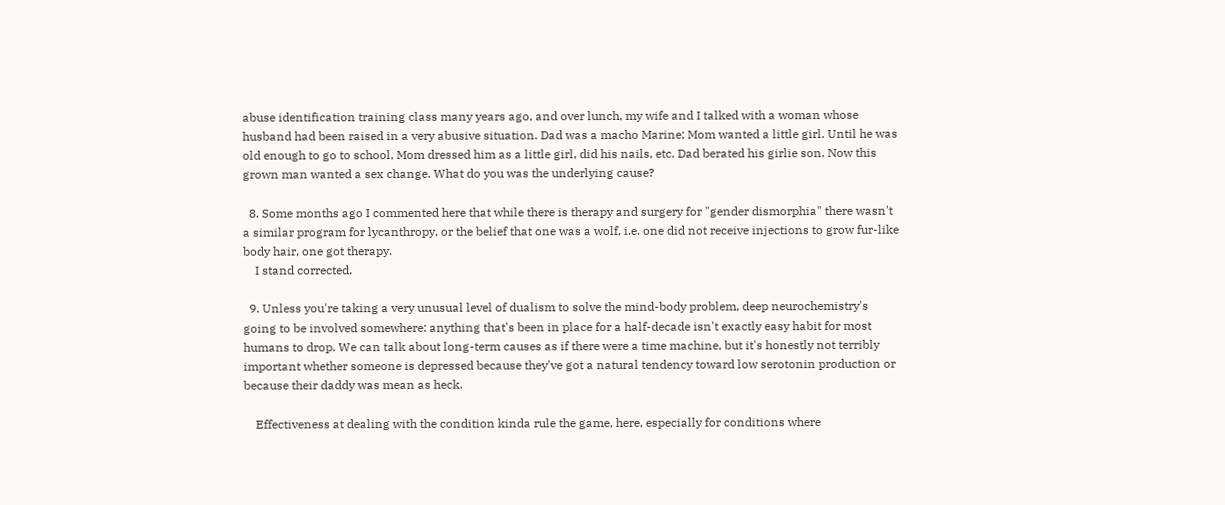abuse identification training class many years ago, and over lunch, my wife and I talked with a woman whose husband had been raised in a very abusive situation. Dad was a macho Marine; Mom wanted a little girl. Until he was old enough to go to school, Mom dressed him as a little girl, did his nails, etc. Dad berated his girlie son. Now this grown man wanted a sex change. What do you was the underlying cause?

  8. Some months ago I commented here that while there is therapy and surgery for "gender dismorphia" there wasn't a similar program for lycanthropy, or the belief that one was a wolf, i.e. one did not receive injections to grow fur-like body hair, one got therapy.
    I stand corrected.

  9. Unless you're taking a very unusual level of dualism to solve the mind-body problem, deep neurochemistry's going to be involved somewhere: anything that's been in place for a half-decade isn't exactly easy habit for most humans to drop. We can talk about long-term causes as if there were a time machine, but it's honestly not terribly important whether someone is depressed because they've got a natural tendency toward low serotonin production or because their daddy was mean as heck.

    Effectiveness at dealing with the condition kinda rule the game, here, especially for conditions where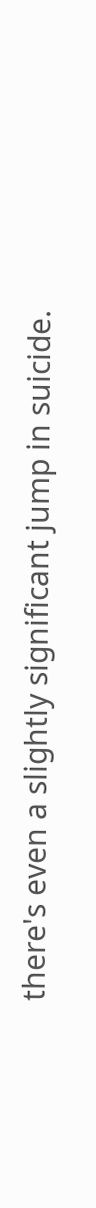there's even a slightly significant jump in suicide.